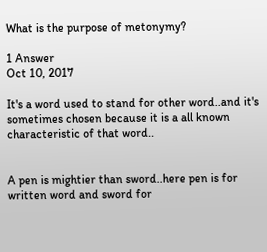What is the purpose of metonymy?

1 Answer
Oct 10, 2017

It's a word used to stand for other word..and it's sometimes chosen because it is a all known characteristic of that word..


A pen is mightier than sword..here pen is for written word and sword for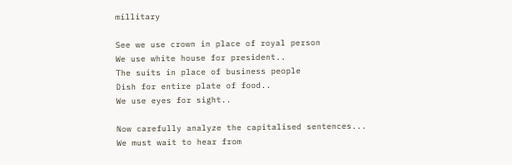millitary

See we use crown in place of royal person
We use white house for president..
The suits in place of business people
Dish for entire plate of food..
We use eyes for sight..

Now carefully analyze the capitalised sentences...
We must wait to hear from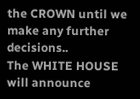the CROWN until we make any further decisions..
The WHITE HOUSE will announce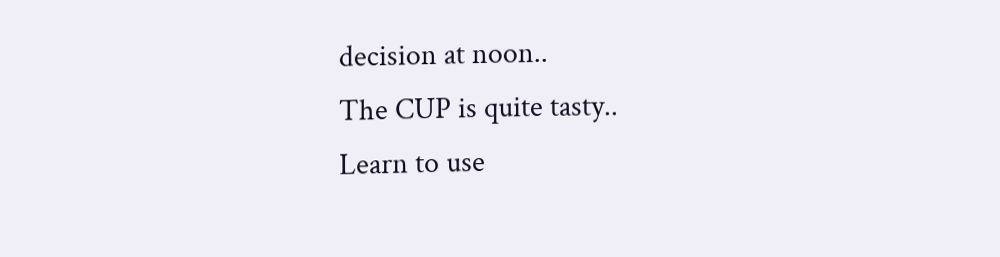decision at noon..
The CUP is quite tasty..
Learn to use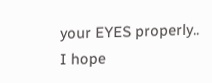your EYES properly..
I hope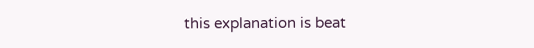this explanation is beat